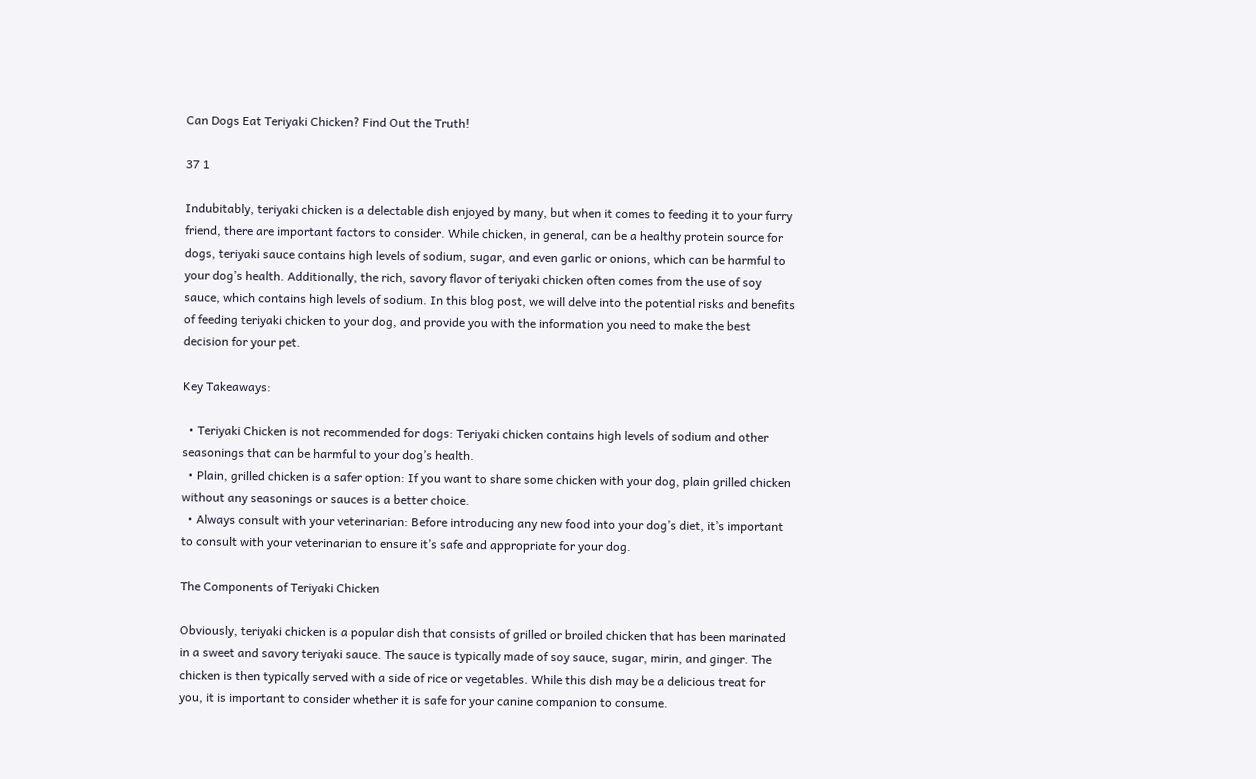Can Dogs Eat Teriyaki Chicken? Find Out the Truth!

37 1

Indubitably, teriyaki chicken is a delectable dish enjoyed by many, but when it comes to feeding it to your furry friend, there are important factors to consider. While chicken, in general, can be a healthy protein source for dogs, teriyaki sauce contains high levels of sodium, sugar, and even garlic or onions, which can be harmful to your dog’s health. Additionally, the rich, savory flavor of teriyaki chicken often comes from the use of soy sauce, which contains high levels of sodium. In this blog post, we will delve into the potential risks and benefits of feeding teriyaki chicken to your dog, and provide you with the information you need to make the best decision for your pet.

Key Takeaways:

  • Teriyaki Chicken is not recommended for dogs: Teriyaki chicken contains high levels of sodium and other seasonings that can be harmful to your dog’s health.
  • Plain, grilled chicken is a safer option: If you want to share some chicken with your dog, plain grilled chicken without any seasonings or sauces is a better choice.
  • Always consult with your veterinarian: Before introducing any new food into your dog’s diet, it’s important to consult with your veterinarian to ensure it’s safe and appropriate for your dog.

The Components of Teriyaki Chicken

Obviously, teriyaki chicken is a popular dish that consists of grilled or broiled chicken that has been marinated in a sweet and savory teriyaki sauce. The sauce is typically made of soy sauce, sugar, mirin, and ginger. The chicken is then typically served with a side of rice or vegetables. While this dish may be a delicious treat for you, it is important to consider whether it is safe for your canine companion to consume.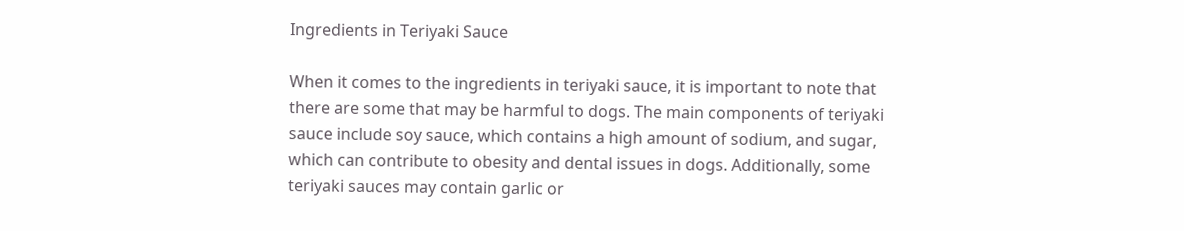Ingredients in Teriyaki Sauce

When it comes to the ingredients in teriyaki sauce, it is important to note that there are some that may be harmful to dogs. The main components of teriyaki sauce include soy sauce, which contains a high amount of sodium, and sugar, which can contribute to obesity and dental issues in dogs. Additionally, some teriyaki sauces may contain garlic or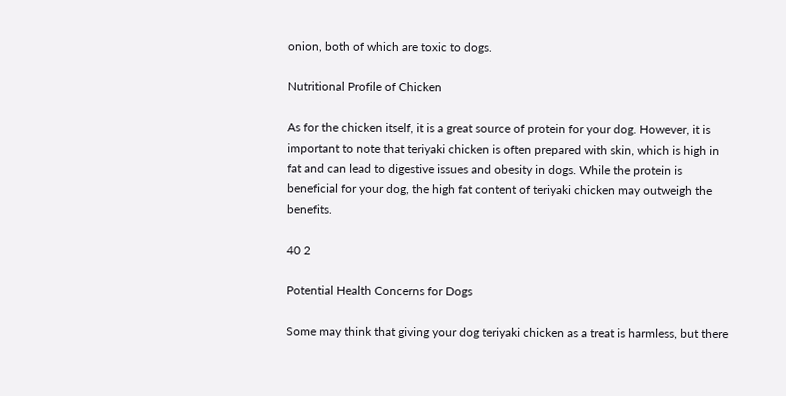onion, both of which are toxic to dogs.

Nutritional Profile of Chicken

As for the chicken itself, it is a great source of protein for your dog. However, it is important to note that teriyaki chicken is often prepared with skin, which is high in fat and can lead to digestive issues and obesity in dogs. While the protein is beneficial for your dog, the high fat content of teriyaki chicken may outweigh the benefits.

40 2

Potential Health Concerns for Dogs

Some may think that giving your dog teriyaki chicken as a treat is harmless, but there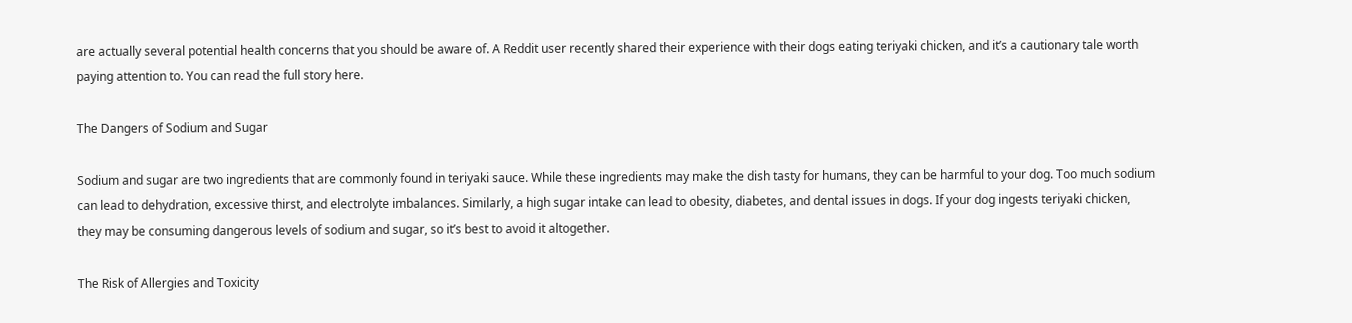are actually several potential health concerns that you should be aware of. A Reddit user recently shared their experience with their dogs eating teriyaki chicken, and it’s a cautionary tale worth paying attention to. You can read the full story here.

The Dangers of Sodium and Sugar

Sodium and sugar are two ingredients that are commonly found in teriyaki sauce. While these ingredients may make the dish tasty for humans, they can be harmful to your dog. Too much sodium can lead to dehydration, excessive thirst, and electrolyte imbalances. Similarly, a high sugar intake can lead to obesity, diabetes, and dental issues in dogs. If your dog ingests teriyaki chicken, they may be consuming dangerous levels of sodium and sugar, so it’s best to avoid it altogether.

The Risk of Allergies and Toxicity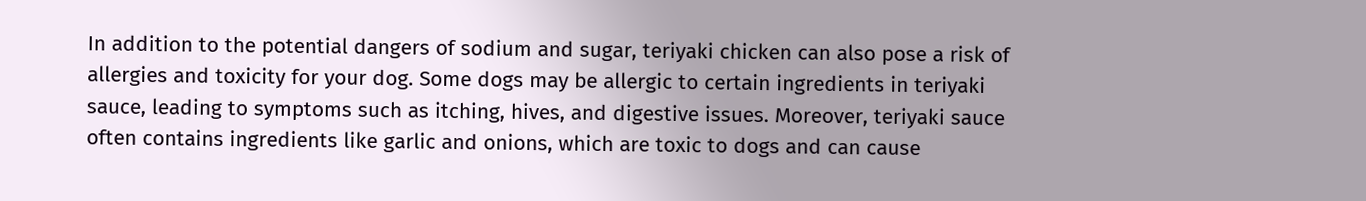In addition to the potential dangers of sodium and sugar, teriyaki chicken can also pose a risk of allergies and toxicity for your dog. Some dogs may be allergic to certain ingredients in teriyaki sauce, leading to symptoms such as itching, hives, and digestive issues. Moreover, teriyaki sauce often contains ingredients like garlic and onions, which are toxic to dogs and can cause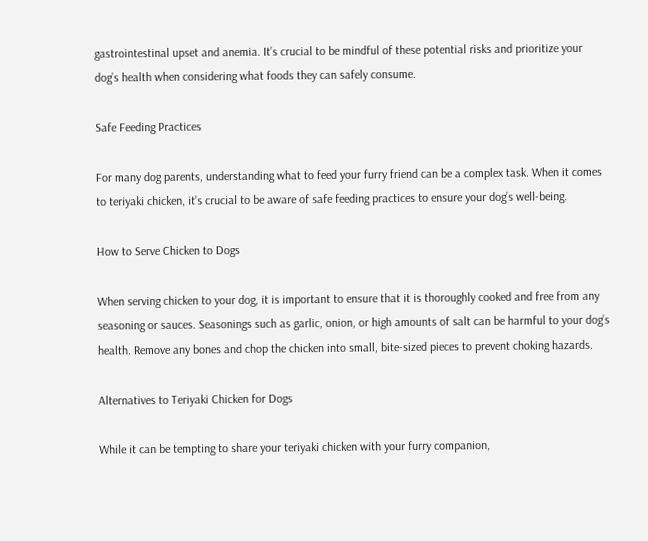gastrointestinal upset and anemia. It’s crucial to be mindful of these potential risks and prioritize your dog’s health when considering what foods they can safely consume.

Safe Feeding Practices

For many dog parents, understanding what to feed your furry friend can be a complex task. When it comes to teriyaki chicken, it’s crucial to be aware of safe feeding practices to ensure your dog’s well-being.

How to Serve Chicken to Dogs

When serving chicken to your dog, it is important to ensure that it is thoroughly cooked and free from any seasoning or sauces. Seasonings such as garlic, onion, or high amounts of salt can be harmful to your dog’s health. Remove any bones and chop the chicken into small, bite-sized pieces to prevent choking hazards.

Alternatives to Teriyaki Chicken for Dogs

While it can be tempting to share your teriyaki chicken with your furry companion,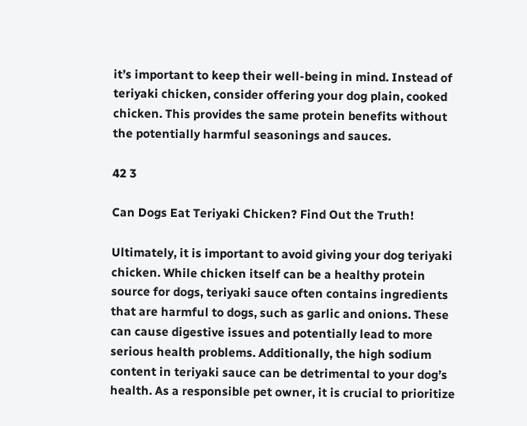it’s important to keep their well-being in mind. Instead of teriyaki chicken, consider offering your dog plain, cooked chicken. This provides the same protein benefits without the potentially harmful seasonings and sauces.

42 3

Can Dogs Eat Teriyaki Chicken? Find Out the Truth!

Ultimately, it is important to avoid giving your dog teriyaki chicken. While chicken itself can be a healthy protein source for dogs, teriyaki sauce often contains ingredients that are harmful to dogs, such as garlic and onions. These can cause digestive issues and potentially lead to more serious health problems. Additionally, the high sodium content in teriyaki sauce can be detrimental to your dog’s health. As a responsible pet owner, it is crucial to prioritize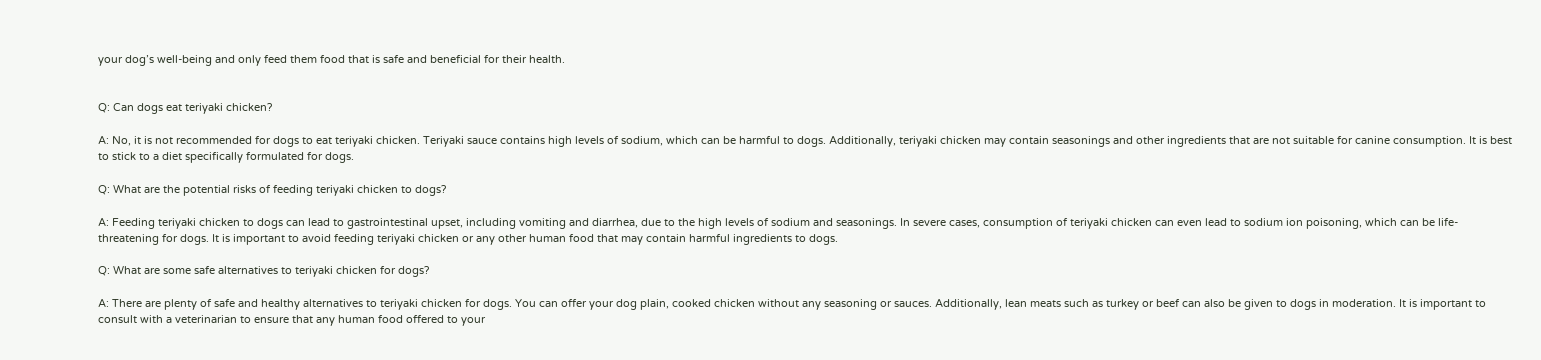your dog’s well-being and only feed them food that is safe and beneficial for their health.


Q: Can dogs eat teriyaki chicken?

A: No, it is not recommended for dogs to eat teriyaki chicken. Teriyaki sauce contains high levels of sodium, which can be harmful to dogs. Additionally, teriyaki chicken may contain seasonings and other ingredients that are not suitable for canine consumption. It is best to stick to a diet specifically formulated for dogs.

Q: What are the potential risks of feeding teriyaki chicken to dogs?

A: Feeding teriyaki chicken to dogs can lead to gastrointestinal upset, including vomiting and diarrhea, due to the high levels of sodium and seasonings. In severe cases, consumption of teriyaki chicken can even lead to sodium ion poisoning, which can be life-threatening for dogs. It is important to avoid feeding teriyaki chicken or any other human food that may contain harmful ingredients to dogs.

Q: What are some safe alternatives to teriyaki chicken for dogs?

A: There are plenty of safe and healthy alternatives to teriyaki chicken for dogs. You can offer your dog plain, cooked chicken without any seasoning or sauces. Additionally, lean meats such as turkey or beef can also be given to dogs in moderation. It is important to consult with a veterinarian to ensure that any human food offered to your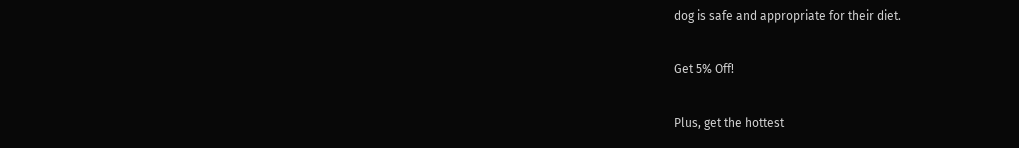dog is safe and appropriate for their diet.

Get 5% Off!

Plus, get the hottest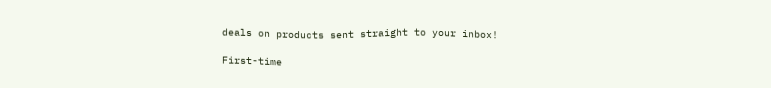deals on products sent straight to your inbox!

First-time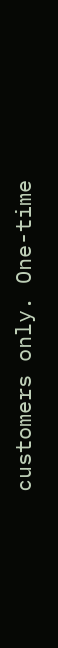customers only. One-time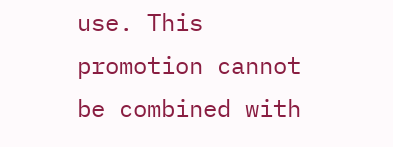use. This promotion cannot be combined with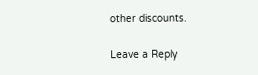other discounts.

Leave a Reply